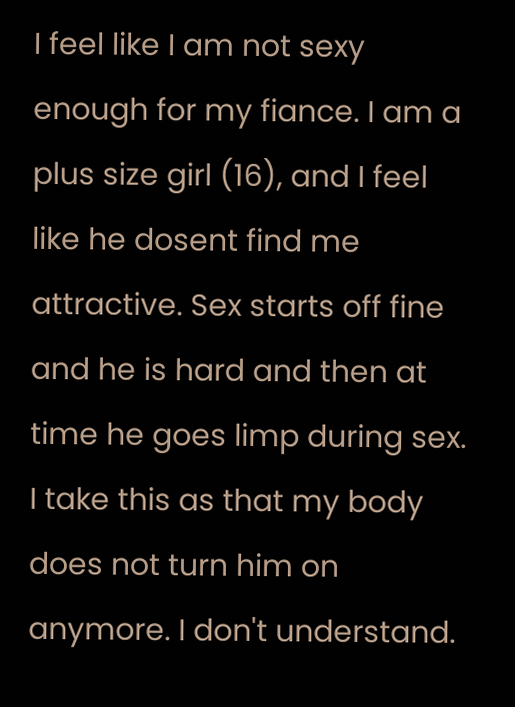I feel like I am not sexy enough for my fiance. I am a plus size girl (16), and I feel like he dosent find me attractive. Sex starts off fine and he is hard and then at time he goes limp during sex. I take this as that my body does not turn him on anymore. I don't understand.